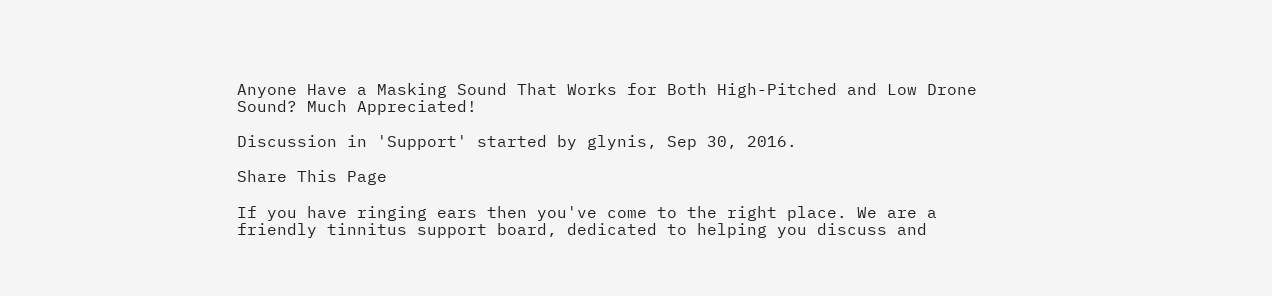Anyone Have a Masking Sound That Works for Both High-Pitched and Low Drone Sound? Much Appreciated!

Discussion in 'Support' started by glynis, Sep 30, 2016.

Share This Page

If you have ringing ears then you've come to the right place. We are a friendly tinnitus support board, dedicated to helping you discuss and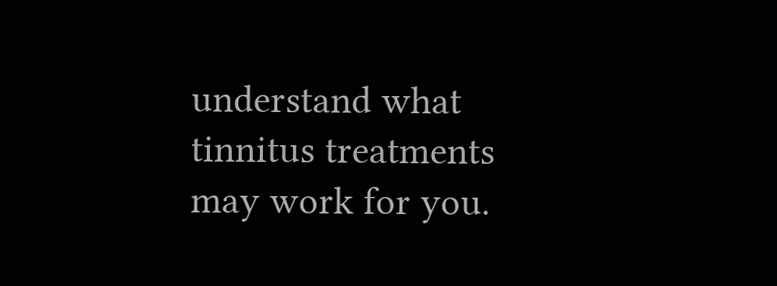understand what tinnitus treatments may work for you.